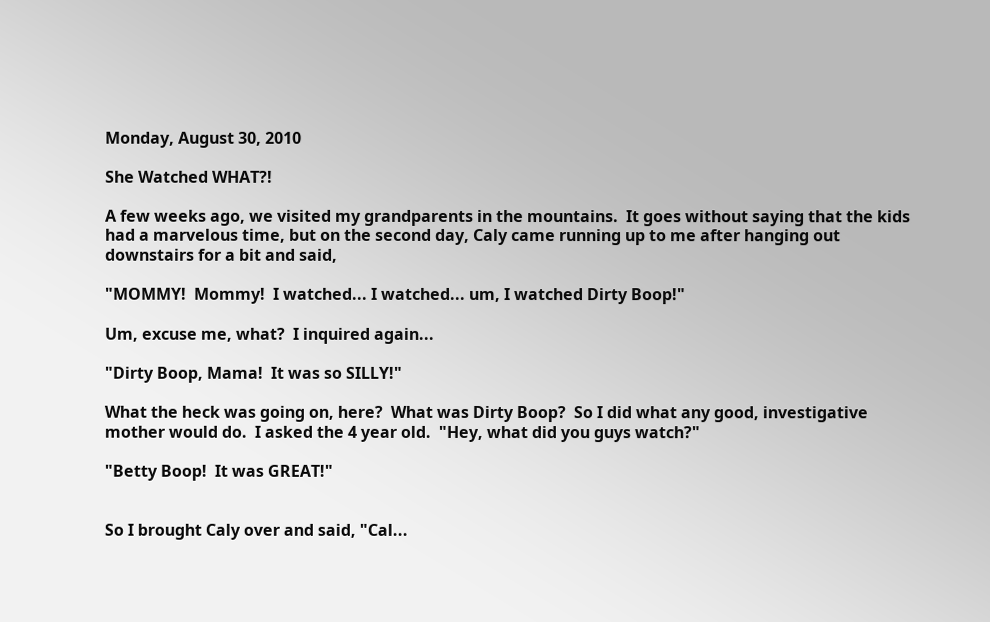Monday, August 30, 2010

She Watched WHAT?!

A few weeks ago, we visited my grandparents in the mountains.  It goes without saying that the kids had a marvelous time, but on the second day, Caly came running up to me after hanging out downstairs for a bit and said,

"MOMMY!  Mommy!  I watched... I watched... um, I watched Dirty Boop!"

Um, excuse me, what?  I inquired again...

"Dirty Boop, Mama!  It was so SILLY!"

What the heck was going on, here?  What was Dirty Boop?  So I did what any good, investigative mother would do.  I asked the 4 year old.  "Hey, what did you guys watch?"

"Betty Boop!  It was GREAT!"


So I brought Caly over and said, "Cal...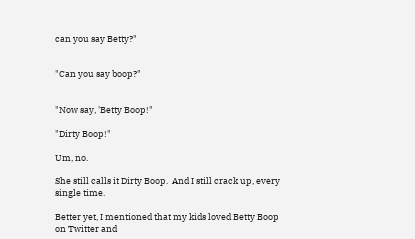can you say Betty?"


"Can you say boop?"


"Now say, 'Betty Boop!"

"Dirty Boop!"

Um, no.

She still calls it Dirty Boop.  And I still crack up, every single time.

Better yet, I mentioned that my kids loved Betty Boop on Twitter and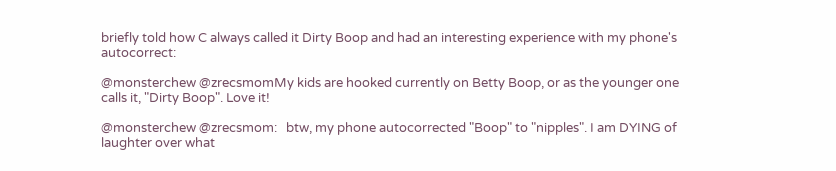briefly told how C always called it Dirty Boop and had an interesting experience with my phone's autocorrect:

@monsterchew @zrecsmomMy kids are hooked currently on Betty Boop, or as the younger one calls it, "Dirty Boop". Love it!

@monsterchew @zrecsmom:   btw, my phone autocorrected "Boop" to "nipples". I am DYING of laughter over what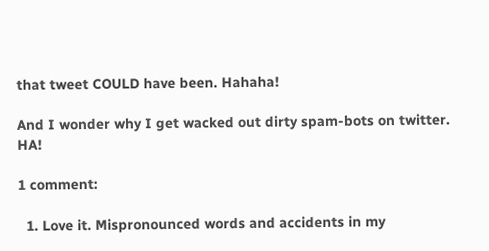that tweet COULD have been. Hahaha!

And I wonder why I get wacked out dirty spam-bots on twitter.  HA!

1 comment:

  1. Love it. Mispronounced words and accidents in my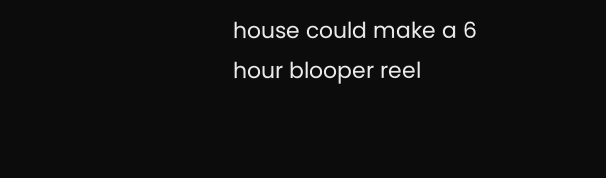house could make a 6 hour blooper reel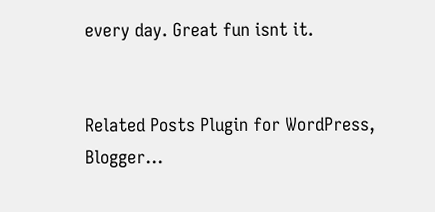every day. Great fun isnt it.


Related Posts Plugin for WordPress, Blogger...